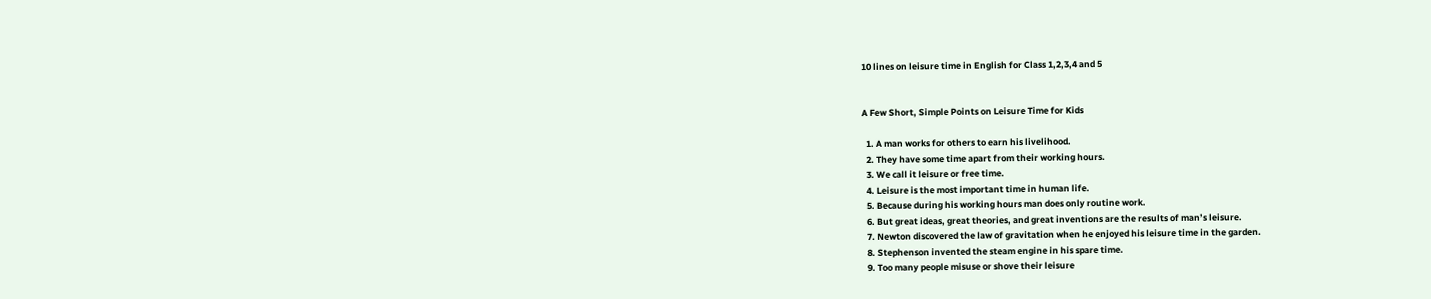10 lines on leisure time in English for Class 1,2,3,4 and 5


A Few Short, Simple Points on Leisure Time for Kids

  1. A man works for others to earn his livelihood.
  2. They have some time apart from their working hours.
  3. We call it leisure or free time.
  4. Leisure is the most important time in human life.
  5. Because during his working hours man does only routine work.
  6. But great ideas, great theories, and great inventions are the results of man’s leisure.
  7. Newton discovered the law of gravitation when he enjoyed his leisure time in the garden.
  8. Stephenson invented the steam engine in his spare time.
  9. Too many people misuse or shove their leisure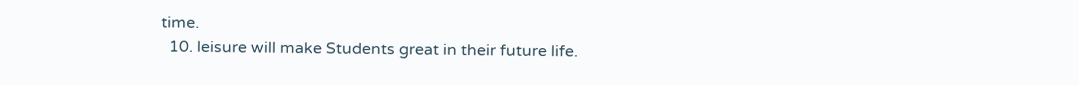time.
  10. leisure will make Students great in their future life.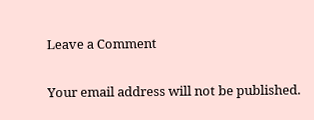Leave a Comment

Your email address will not be published.